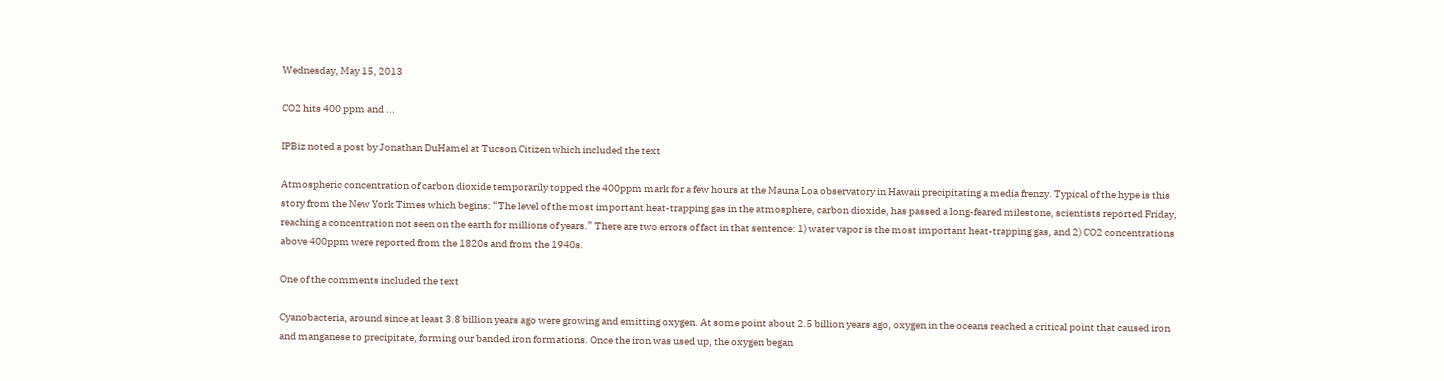Wednesday, May 15, 2013

CO2 hits 400 ppm and ...

IPBiz noted a post by Jonathan DuHamel at Tucson Citizen which included the text

Atmospheric concentration of carbon dioxide temporarily topped the 400ppm mark for a few hours at the Mauna Loa observatory in Hawaii precipitating a media frenzy. Typical of the hype is this story from the New York Times which begins: “The level of the most important heat-trapping gas in the atmosphere, carbon dioxide, has passed a long-feared milestone, scientists reported Friday, reaching a concentration not seen on the earth for millions of years.” There are two errors of fact in that sentence: 1) water vapor is the most important heat-trapping gas, and 2) CO2 concentrations above 400ppm were reported from the 1820s and from the 1940s.

One of the comments included the text

Cyanobacteria, around since at least 3.8 billion years ago were growing and emitting oxygen. At some point about 2.5 billion years ago, oxygen in the oceans reached a critical point that caused iron and manganese to precipitate, forming our banded iron formations. Once the iron was used up, the oxygen began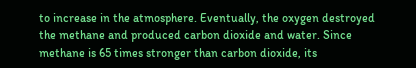to increase in the atmosphere. Eventually, the oxygen destroyed the methane and produced carbon dioxide and water. Since methane is 65 times stronger than carbon dioxide, its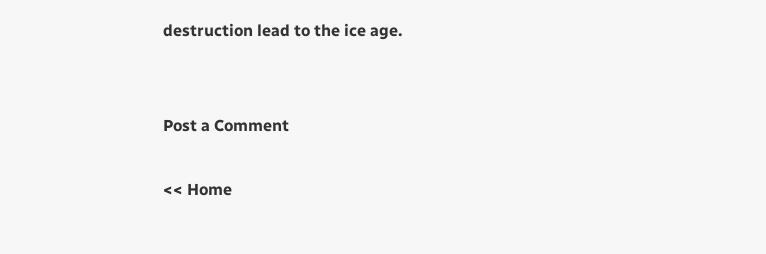destruction lead to the ice age.


Post a Comment

<< Home